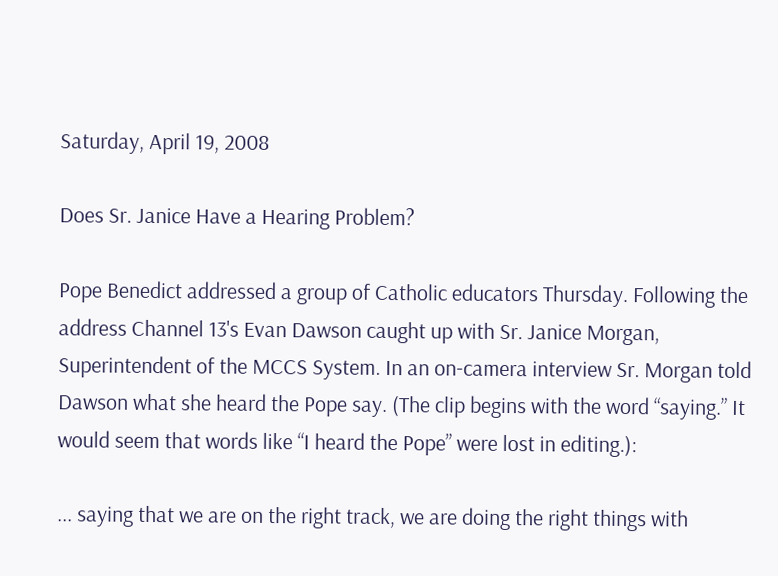Saturday, April 19, 2008

Does Sr. Janice Have a Hearing Problem?

Pope Benedict addressed a group of Catholic educators Thursday. Following the address Channel 13's Evan Dawson caught up with Sr. Janice Morgan, Superintendent of the MCCS System. In an on-camera interview Sr. Morgan told Dawson what she heard the Pope say. (The clip begins with the word “saying.” It would seem that words like “I heard the Pope” were lost in editing.):

... saying that we are on the right track, we are doing the right things with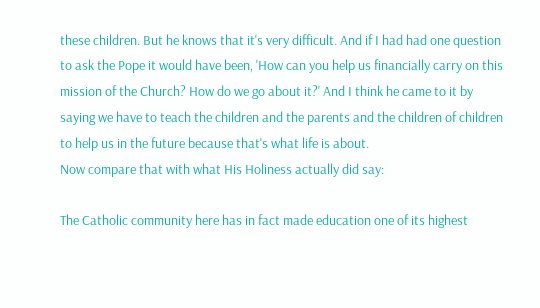these children. But he knows that it's very difficult. And if I had had one question to ask the Pope it would have been, 'How can you help us financially carry on this mission of the Church? How do we go about it?' And I think he came to it by saying we have to teach the children and the parents and the children of children to help us in the future because that's what life is about.
Now compare that with what His Holiness actually did say:

The Catholic community here has in fact made education one of its highest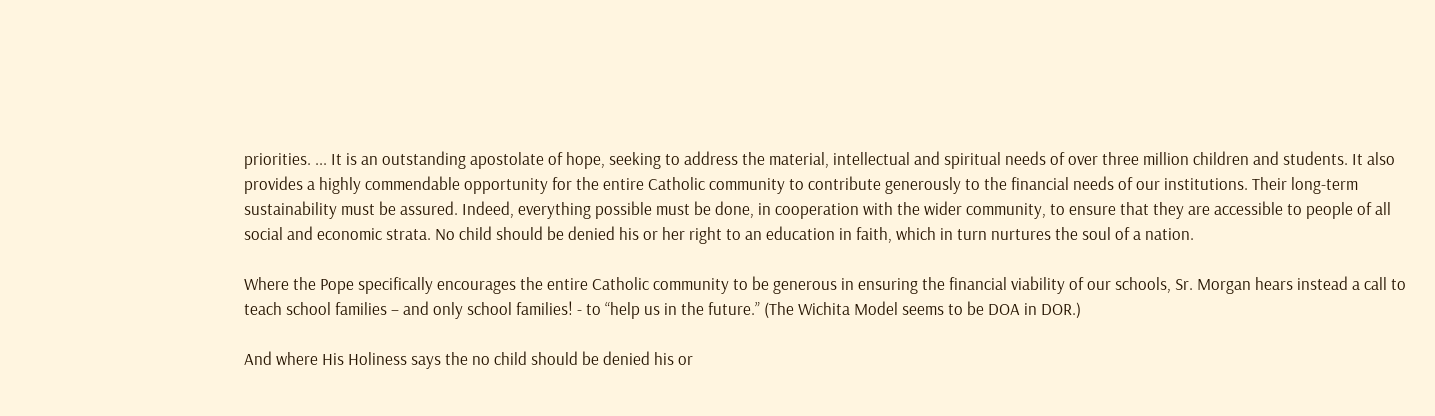priorities. ... It is an outstanding apostolate of hope, seeking to address the material, intellectual and spiritual needs of over three million children and students. It also provides a highly commendable opportunity for the entire Catholic community to contribute generously to the financial needs of our institutions. Their long-term sustainability must be assured. Indeed, everything possible must be done, in cooperation with the wider community, to ensure that they are accessible to people of all social and economic strata. No child should be denied his or her right to an education in faith, which in turn nurtures the soul of a nation.

Where the Pope specifically encourages the entire Catholic community to be generous in ensuring the financial viability of our schools, Sr. Morgan hears instead a call to teach school families – and only school families! - to “help us in the future.” (The Wichita Model seems to be DOA in DOR.)

And where His Holiness says the no child should be denied his or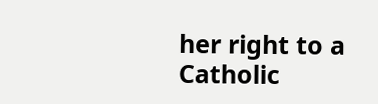her right to a Catholic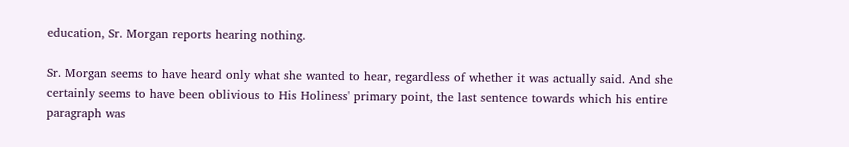education, Sr. Morgan reports hearing nothing.

Sr. Morgan seems to have heard only what she wanted to hear, regardless of whether it was actually said. And she certainly seems to have been oblivious to His Holiness' primary point, the last sentence towards which his entire paragraph was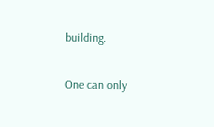building.

One can only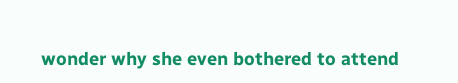wonder why she even bothered to attend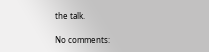the talk.

No comments: